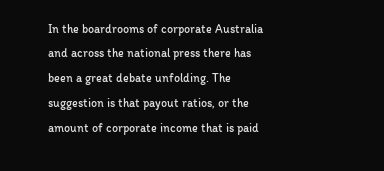In the boardrooms of corporate Australia and across the national press there has been a great debate unfolding. The suggestion is that payout ratios, or the amount of corporate income that is paid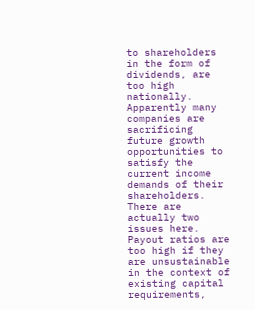to shareholders in the form of dividends, are too high nationally. Apparently many companies are sacrificing future growth opportunities to satisfy the current income demands of their shareholders. There are actually two issues here. Payout ratios are too high if they are unsustainable in the context of existing capital requirements,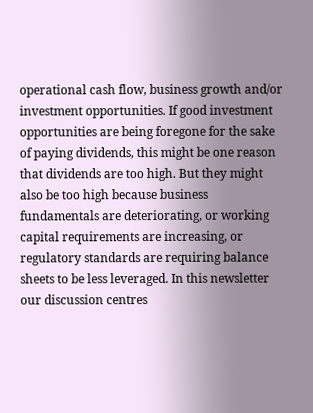operational cash flow, business growth and/or investment opportunities. If good investment opportunities are being foregone for the sake of paying dividends, this might be one reason that dividends are too high. But they might also be too high because business fundamentals are deteriorating, or working capital requirements are increasing, or regulatory standards are requiring balance sheets to be less leveraged. In this newsletter our discussion centres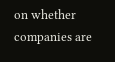on whether companies are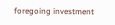foregoing investment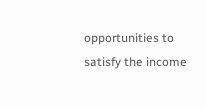opportunities to satisfy the income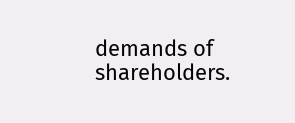demands of shareholders.